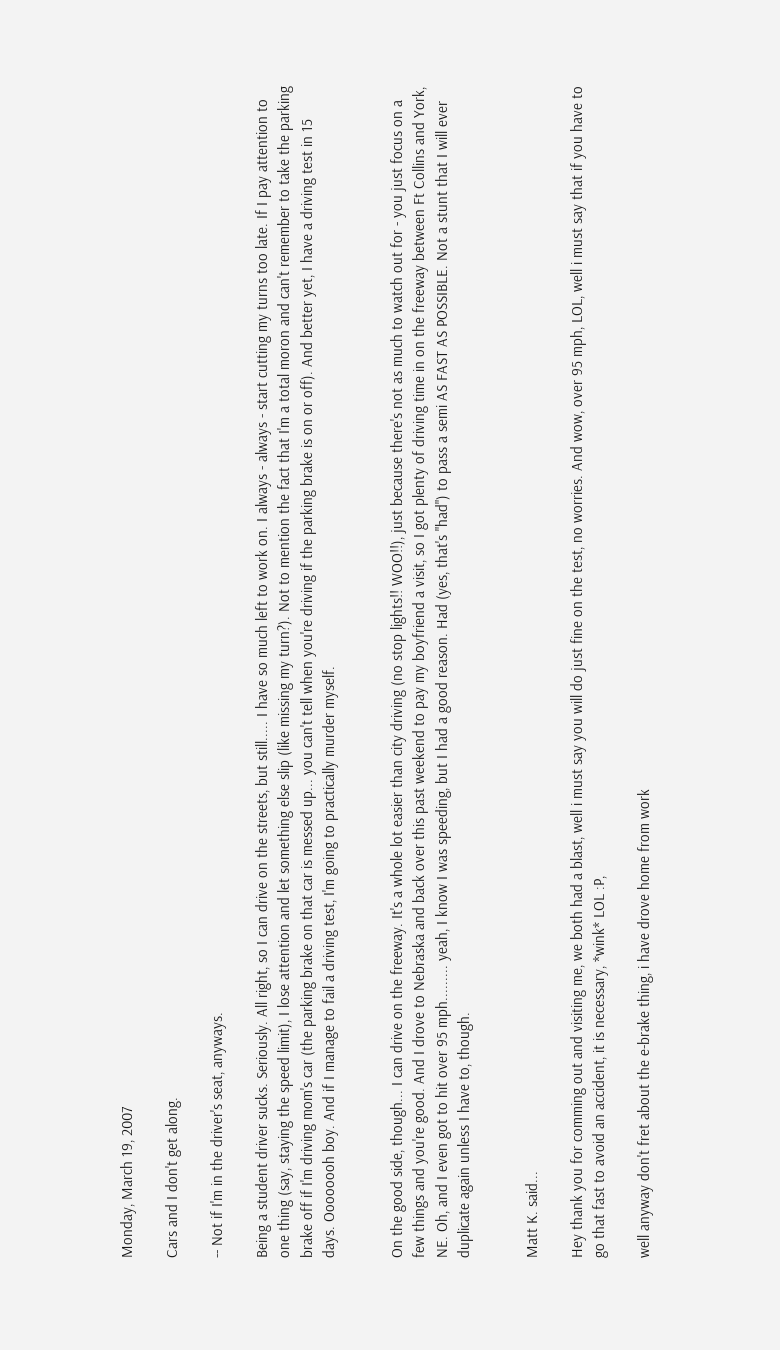Monday, March 19, 2007

Cars and I don't get along.

-- Not if I'm in the driver's seat, anyways.

Being a student driver sucks. Seriously. All right, so I can drive on the streets, but still..... I have so much left to work on. I always - always - start cutting my turns too late. If I pay attention to one thing (say, staying the speed limit), I lose attention and let something else slip (like missing my turn?). Not to mention the fact that I'm a total moron and can't remember to take the parking brake off if I'm driving mom's car (the parking brake on that car is messed up... you can't tell when you're driving if the parking brake is on or off). And better yet, I have a driving test in 15 days. Oooooooh boy. And if I manage to fail a driving test, I'm going to practically murder myself.


On the good side, though... I can drive on the freeway. It's a whole lot easier than city driving (no stop lights!! WOO!!), just because there's not as much to watch out for - you just focus on a few things and you're good. And I drove to Nebraska and back over this past weekend to pay my boyfriend a visit, so I got plenty of driving time in on the freeway between Ft Collins and York, NE. Oh, and I even got to hit over 95 mph......... yeah, I know I was speeding, but I had a good reason. Had (yes, that's "had") to pass a semi AS FAST AS POSSIBLE. Not a stunt that I will ever duplicate again unless I have to, though.


Matt K. said...

Hey thank you for comming out and visiting me, we both had a blast, well i must say you will do just fine on the test, no worries. And wow, over 95 mph, LOL, well i must say that if you have to go that fast to avoid an accident, it is necessary, *wink* LOL :P,

well anyway don't fret about the e-brake thing, i have drove home from work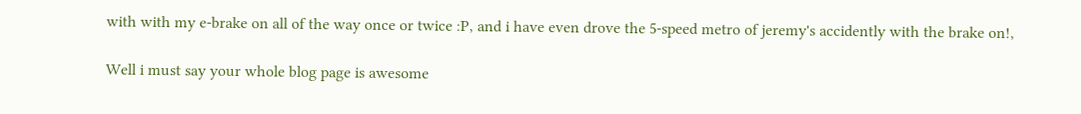with with my e-brake on all of the way once or twice :P, and i have even drove the 5-speed metro of jeremy's accidently with the brake on!,

Well i must say your whole blog page is awesome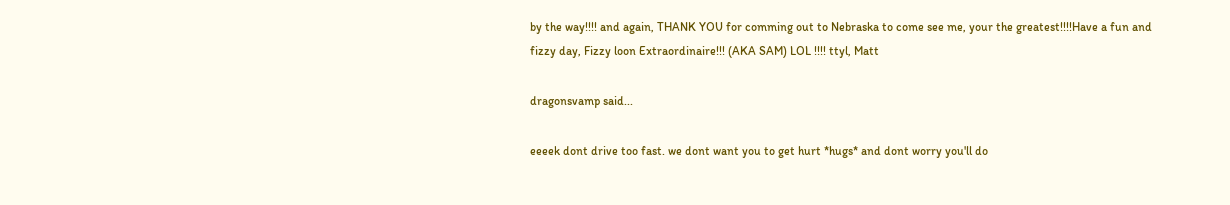by the way!!!! and again, THANK YOU for comming out to Nebraska to come see me, your the greatest!!!!Have a fun and fizzy day, Fizzy loon Extraordinaire!!! (AKA SAM) LOL !!!! ttyl, Matt

dragonsvamp said...

eeeek dont drive too fast. we dont want you to get hurt *hugs* and dont worry you'll do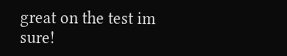great on the test im sure!